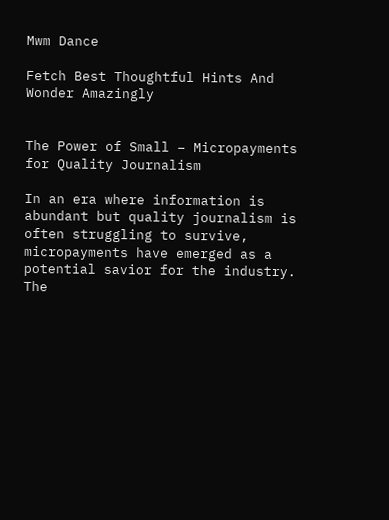Mwm Dance

Fetch Best Thoughtful Hints And Wonder Amazingly


The Power of Small – Micropayments for Quality Journalism

In an era where information is abundant but quality journalism is often struggling to survive, micropayments have emerged as a potential savior for the industry. The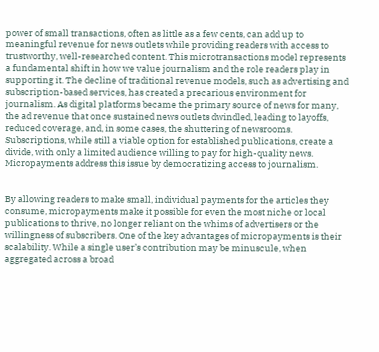power of small transactions, often as little as a few cents, can add up to meaningful revenue for news outlets while providing readers with access to trustworthy, well-researched content. This microtransactions model represents a fundamental shift in how we value journalism and the role readers play in supporting it. The decline of traditional revenue models, such as advertising and subscription-based services, has created a precarious environment for journalism. As digital platforms became the primary source of news for many, the ad revenue that once sustained news outlets dwindled, leading to layoffs, reduced coverage, and, in some cases, the shuttering of newsrooms. Subscriptions, while still a viable option for established publications, create a divide, with only a limited audience willing to pay for high-quality news. Micropayments address this issue by democratizing access to journalism.


By allowing readers to make small, individual payments for the articles they consume, micropayments make it possible for even the most niche or local publications to thrive, no longer reliant on the whims of advertisers or the willingness of subscribers. One of the key advantages of micropayments is their scalability. While a single user’s contribution may be minuscule, when aggregated across a broad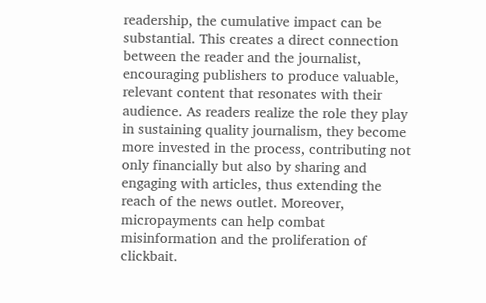readership, the cumulative impact can be substantial. This creates a direct connection between the reader and the journalist, encouraging publishers to produce valuable, relevant content that resonates with their audience. As readers realize the role they play in sustaining quality journalism, they become more invested in the process, contributing not only financially but also by sharing and engaging with articles, thus extending the reach of the news outlet. Moreover, micropayments can help combat misinformation and the proliferation of clickbait.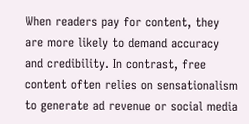When readers pay for content, they are more likely to demand accuracy and credibility. In contrast, free content often relies on sensationalism to generate ad revenue or social media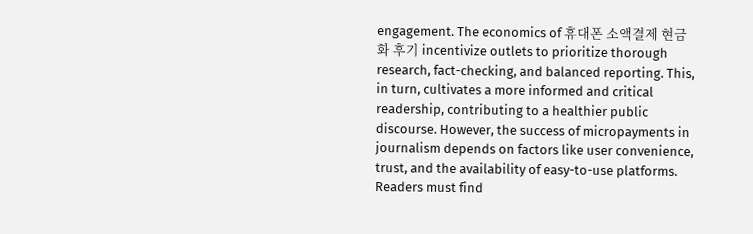engagement. The economics of 휴대폰 소액결제 현금화 후기 incentivize outlets to prioritize thorough research, fact-checking, and balanced reporting. This, in turn, cultivates a more informed and critical readership, contributing to a healthier public discourse. However, the success of micropayments in journalism depends on factors like user convenience, trust, and the availability of easy-to-use platforms. Readers must find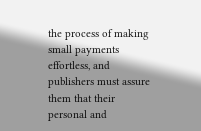the process of making small payments effortless, and publishers must assure them that their personal and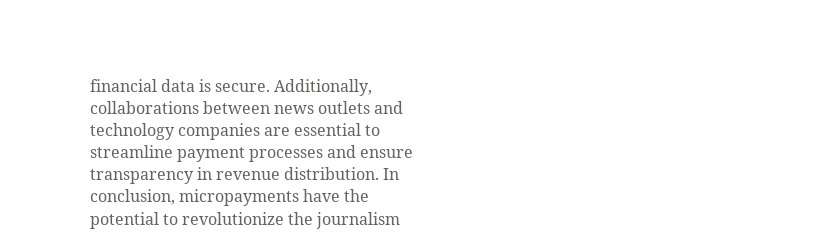financial data is secure. Additionally, collaborations between news outlets and technology companies are essential to streamline payment processes and ensure transparency in revenue distribution. In conclusion, micropayments have the potential to revolutionize the journalism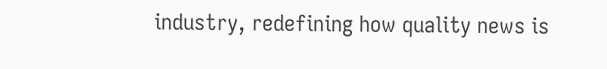industry, redefining how quality news is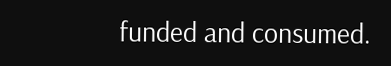funded and consumed.